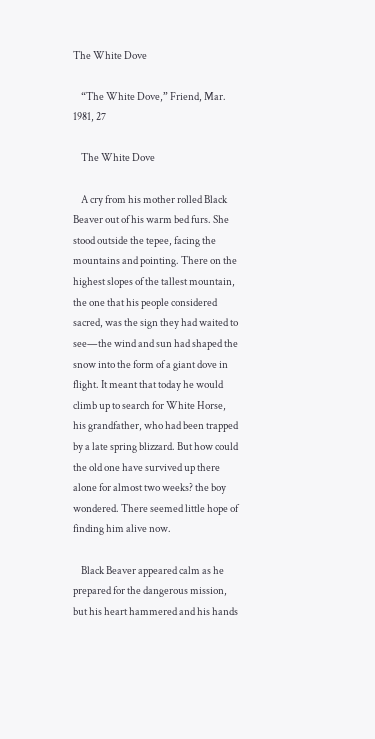The White Dove

    “The White Dove,” Friend, Mar. 1981, 27

    The White Dove

    A cry from his mother rolled Black Beaver out of his warm bed furs. She stood outside the tepee, facing the mountains and pointing. There on the highest slopes of the tallest mountain, the one that his people considered sacred, was the sign they had waited to see—the wind and sun had shaped the snow into the form of a giant dove in flight. It meant that today he would climb up to search for White Horse, his grandfather, who had been trapped by a late spring blizzard. But how could the old one have survived up there alone for almost two weeks? the boy wondered. There seemed little hope of finding him alive now.

    Black Beaver appeared calm as he prepared for the dangerous mission, but his heart hammered and his hands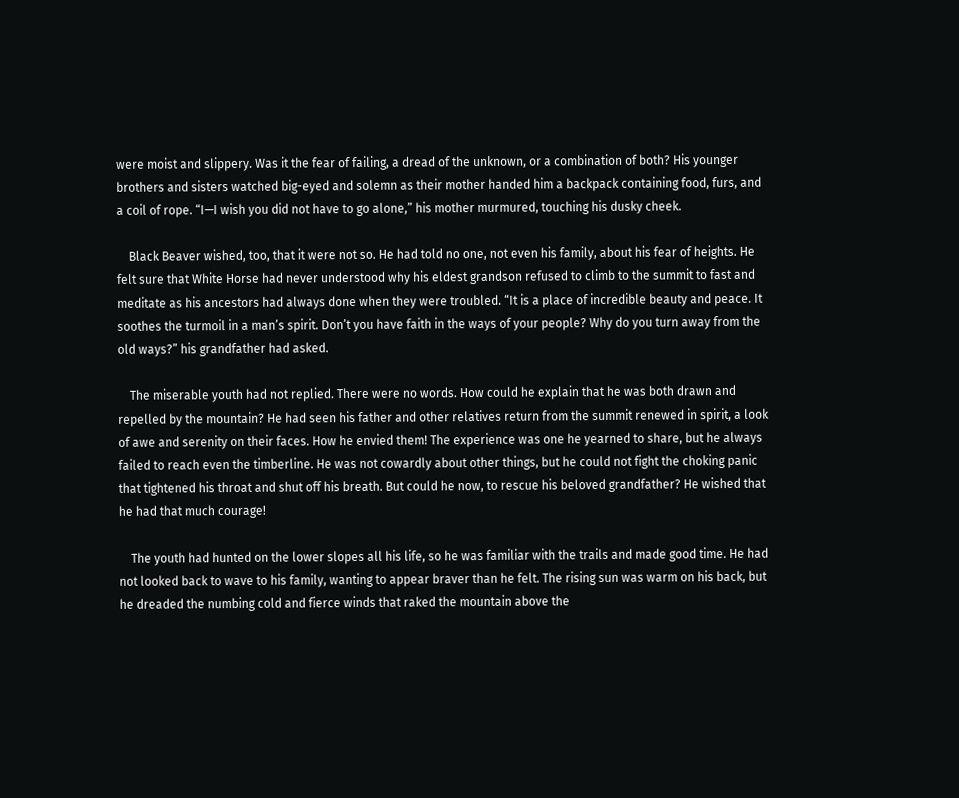were moist and slippery. Was it the fear of failing, a dread of the unknown, or a combination of both? His younger brothers and sisters watched big-eyed and solemn as their mother handed him a backpack containing food, furs, and a coil of rope. “I—I wish you did not have to go alone,” his mother murmured, touching his dusky cheek.

    Black Beaver wished, too, that it were not so. He had told no one, not even his family, about his fear of heights. He felt sure that White Horse had never understood why his eldest grandson refused to climb to the summit to fast and meditate as his ancestors had always done when they were troubled. “It is a place of incredible beauty and peace. It soothes the turmoil in a man’s spirit. Don’t you have faith in the ways of your people? Why do you turn away from the old ways?” his grandfather had asked.

    The miserable youth had not replied. There were no words. How could he explain that he was both drawn and repelled by the mountain? He had seen his father and other relatives return from the summit renewed in spirit, a look of awe and serenity on their faces. How he envied them! The experience was one he yearned to share, but he always failed to reach even the timberline. He was not cowardly about other things, but he could not fight the choking panic that tightened his throat and shut off his breath. But could he now, to rescue his beloved grandfather? He wished that he had that much courage!

    The youth had hunted on the lower slopes all his life, so he was familiar with the trails and made good time. He had not looked back to wave to his family, wanting to appear braver than he felt. The rising sun was warm on his back, but he dreaded the numbing cold and fierce winds that raked the mountain above the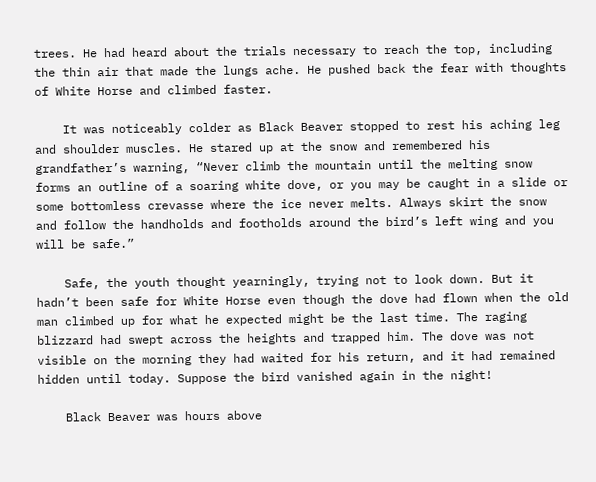trees. He had heard about the trials necessary to reach the top, including the thin air that made the lungs ache. He pushed back the fear with thoughts of White Horse and climbed faster.

    It was noticeably colder as Black Beaver stopped to rest his aching leg and shoulder muscles. He stared up at the snow and remembered his grandfather’s warning, “Never climb the mountain until the melting snow forms an outline of a soaring white dove, or you may be caught in a slide or some bottomless crevasse where the ice never melts. Always skirt the snow and follow the handholds and footholds around the bird’s left wing and you will be safe.”

    Safe, the youth thought yearningly, trying not to look down. But it hadn’t been safe for White Horse even though the dove had flown when the old man climbed up for what he expected might be the last time. The raging blizzard had swept across the heights and trapped him. The dove was not visible on the morning they had waited for his return, and it had remained hidden until today. Suppose the bird vanished again in the night!

    Black Beaver was hours above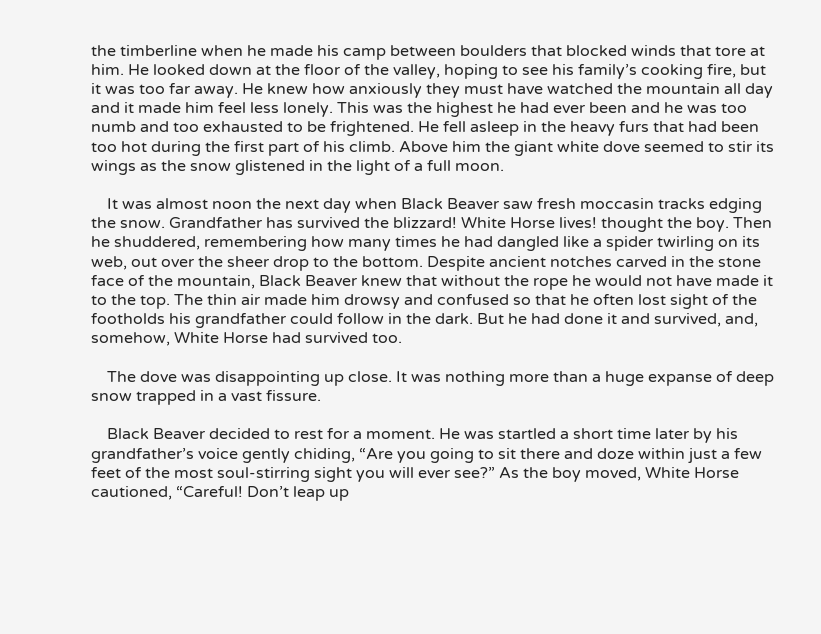the timberline when he made his camp between boulders that blocked winds that tore at him. He looked down at the floor of the valley, hoping to see his family’s cooking fire, but it was too far away. He knew how anxiously they must have watched the mountain all day and it made him feel less lonely. This was the highest he had ever been and he was too numb and too exhausted to be frightened. He fell asleep in the heavy furs that had been too hot during the first part of his climb. Above him the giant white dove seemed to stir its wings as the snow glistened in the light of a full moon.

    It was almost noon the next day when Black Beaver saw fresh moccasin tracks edging the snow. Grandfather has survived the blizzard! White Horse lives! thought the boy. Then he shuddered, remembering how many times he had dangled like a spider twirling on its web, out over the sheer drop to the bottom. Despite ancient notches carved in the stone face of the mountain, Black Beaver knew that without the rope he would not have made it to the top. The thin air made him drowsy and confused so that he often lost sight of the footholds his grandfather could follow in the dark. But he had done it and survived, and, somehow, White Horse had survived too.

    The dove was disappointing up close. It was nothing more than a huge expanse of deep snow trapped in a vast fissure.

    Black Beaver decided to rest for a moment. He was startled a short time later by his grandfather’s voice gently chiding, “Are you going to sit there and doze within just a few feet of the most soul-stirring sight you will ever see?” As the boy moved, White Horse cautioned, “Careful! Don’t leap up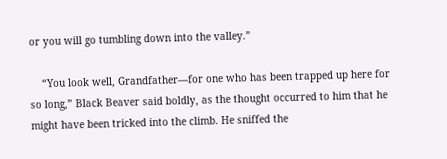or you will go tumbling down into the valley.”

    “You look well, Grandfather—for one who has been trapped up here for so long,” Black Beaver said boldly, as the thought occurred to him that he might have been tricked into the climb. He sniffed the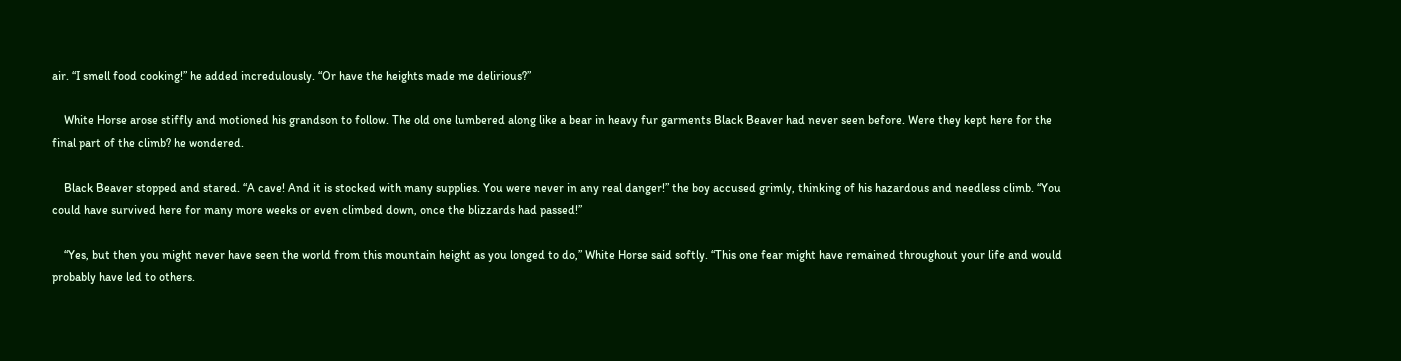air. “I smell food cooking!” he added incredulously. “Or have the heights made me delirious?”

    White Horse arose stiffly and motioned his grandson to follow. The old one lumbered along like a bear in heavy fur garments Black Beaver had never seen before. Were they kept here for the final part of the climb? he wondered.

    Black Beaver stopped and stared. “A cave! And it is stocked with many supplies. You were never in any real danger!” the boy accused grimly, thinking of his hazardous and needless climb. “You could have survived here for many more weeks or even climbed down, once the blizzards had passed!”

    “Yes, but then you might never have seen the world from this mountain height as you longed to do,” White Horse said softly. “This one fear might have remained throughout your life and would probably have led to others.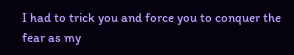I had to trick you and force you to conquer the fear as my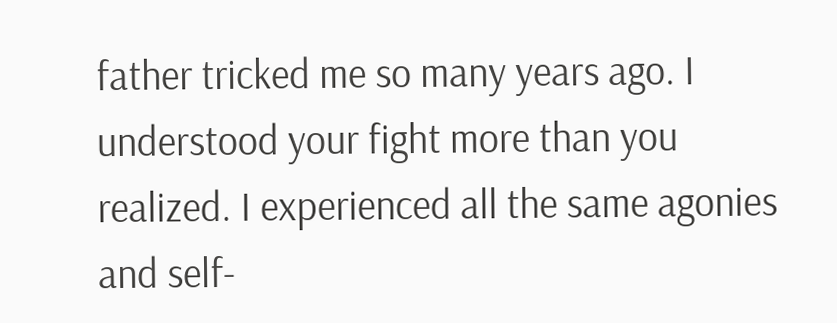father tricked me so many years ago. I understood your fight more than you realized. I experienced all the same agonies and self-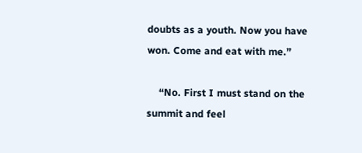doubts as a youth. Now you have won. Come and eat with me.”

    “No. First I must stand on the summit and feel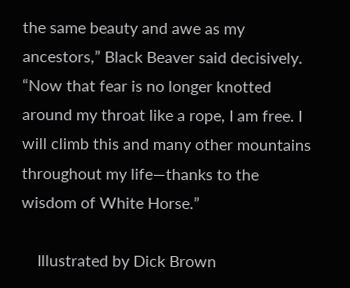the same beauty and awe as my ancestors,” Black Beaver said decisively. “Now that fear is no longer knotted around my throat like a rope, I am free. I will climb this and many other mountains throughout my life—thanks to the wisdom of White Horse.”

    Illustrated by Dick Brown